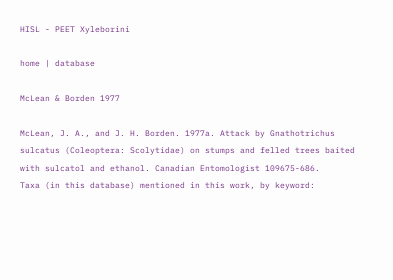HISL - PEET Xyleborini

home | database

McLean & Borden 1977

McLean, J. A., and J. H. Borden. 1977a. Attack by Gnathotrichus sulcatus (Coleoptera: Scolytidae) on stumps and felled trees baited with sulcatol and ethanol. Canadian Entomologist 109675-686.
Taxa (in this database) mentioned in this work, by keyword: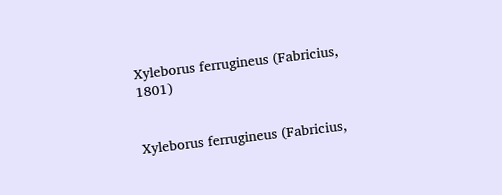Xyleborus ferrugineus (Fabricius, 1801)


Xyleborus ferrugineus (Fabricius,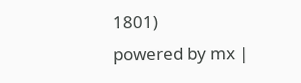1801)
powered by mx |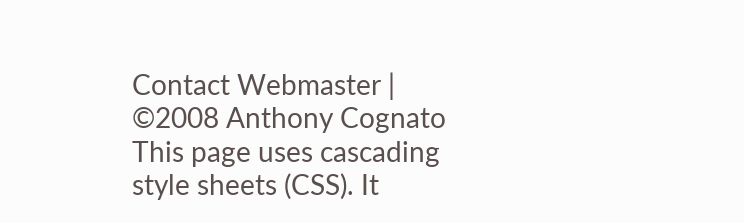Contact Webmaster | ©2008 Anthony Cognato
This page uses cascading style sheets (CSS). It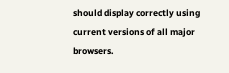should display correctly using current versions of all major browsers.